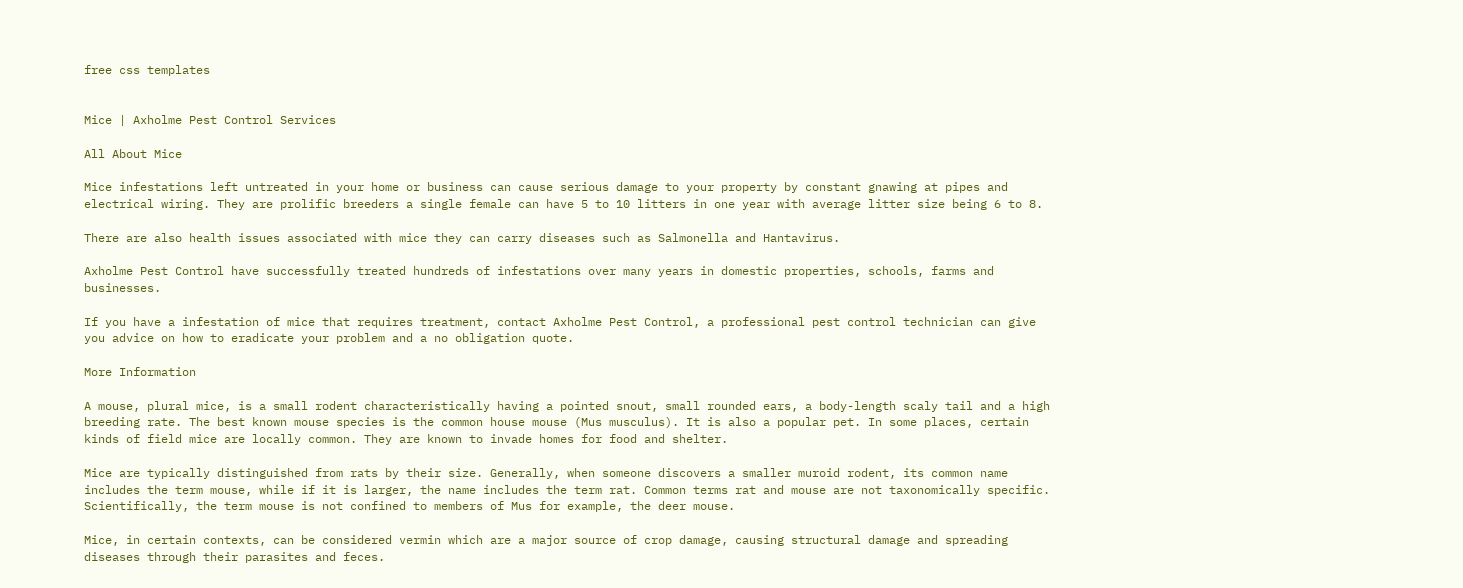free css templates


Mice | Axholme Pest Control Services

All About Mice

Mice infestations left untreated in your home or business can cause serious damage to your property by constant gnawing at pipes and electrical wiring. They are prolific breeders a single female can have 5 to 10 litters in one year with average litter size being 6 to 8.

There are also health issues associated with mice they can carry diseases such as Salmonella and Hantavirus.

Axholme Pest Control have successfully treated hundreds of infestations over many years in domestic properties, schools, farms and businesses.

If you have a infestation of mice that requires treatment, contact Axholme Pest Control, a professional pest control technician can give you advice on how to eradicate your problem and a no obligation quote.

More Information

A mouse, plural mice, is a small rodent characteristically having a pointed snout, small rounded ears, a body-length scaly tail and a high breeding rate. The best known mouse species is the common house mouse (Mus musculus). It is also a popular pet. In some places, certain kinds of field mice are locally common. They are known to invade homes for food and shelter.

Mice are typically distinguished from rats by their size. Generally, when someone discovers a smaller muroid rodent, its common name includes the term mouse, while if it is larger, the name includes the term rat. Common terms rat and mouse are not taxonomically specific. Scientifically, the term mouse is not confined to members of Mus for example, the deer mouse.

Mice, in certain contexts, can be considered vermin which are a major source of crop damage, causing structural damage and spreading diseases through their parasites and feces.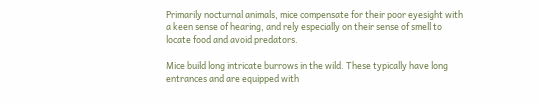Primarily nocturnal animals, mice compensate for their poor eyesight with a keen sense of hearing, and rely especially on their sense of smell to locate food and avoid predators.

Mice build long intricate burrows in the wild. These typically have long entrances and are equipped with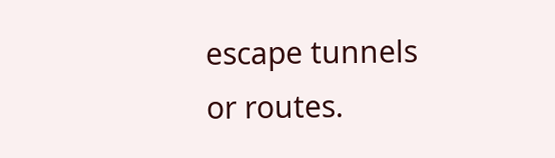escape tunnels or routes.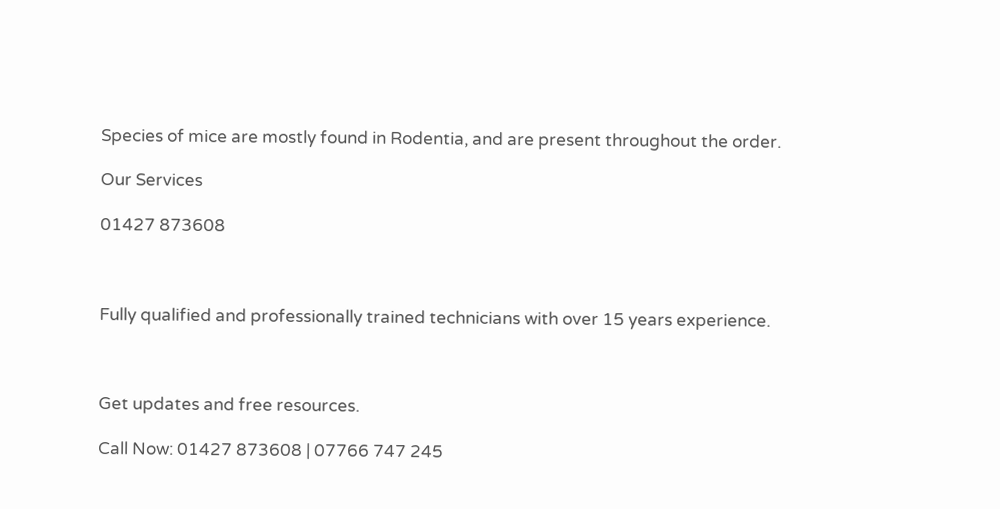Species of mice are mostly found in Rodentia, and are present throughout the order.

Our Services

01427 873608



Fully qualified and professionally trained technicians with over 15 years experience.



Get updates and free resources.

Call Now: 01427 873608 | 07766 747 245